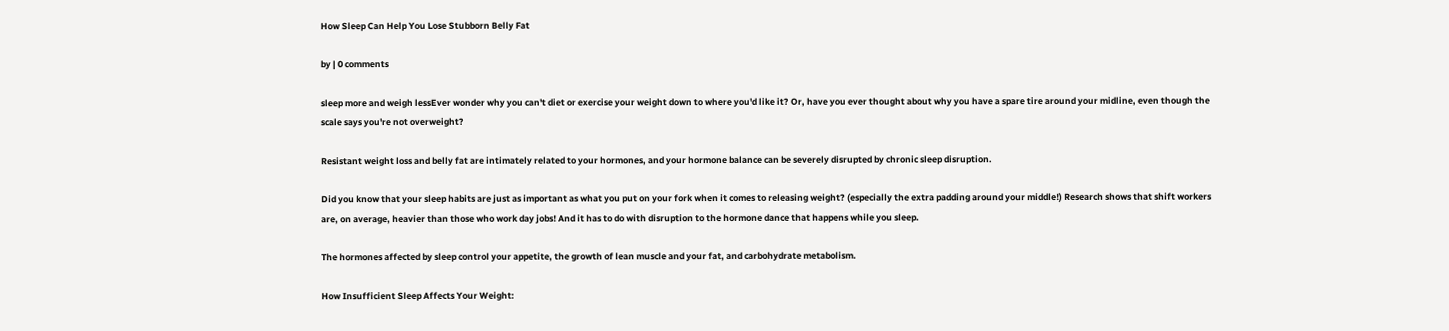How Sleep Can Help You Lose Stubborn Belly Fat

by | 0 comments

sleep more and weigh lessEver wonder why you can't diet or exercise your weight down to where you'd like it? Or, have you ever thought about why you have a spare tire around your midline, even though the scale says you're not overweight?

Resistant weight loss and belly fat are intimately related to your hormones, and your hormone balance can be severely disrupted by chronic sleep disruption.

Did you know that your sleep habits are just as important as what you put on your fork when it comes to releasing weight? (especially the extra padding around your middle!) Research shows that shift workers are, on average, heavier than those who work day jobs! And it has to do with disruption to the hormone dance that happens while you sleep.

The hormones affected by sleep control your appetite, the growth of lean muscle and your fat, and carbohydrate metabolism.

How Insufficient Sleep Affects Your Weight: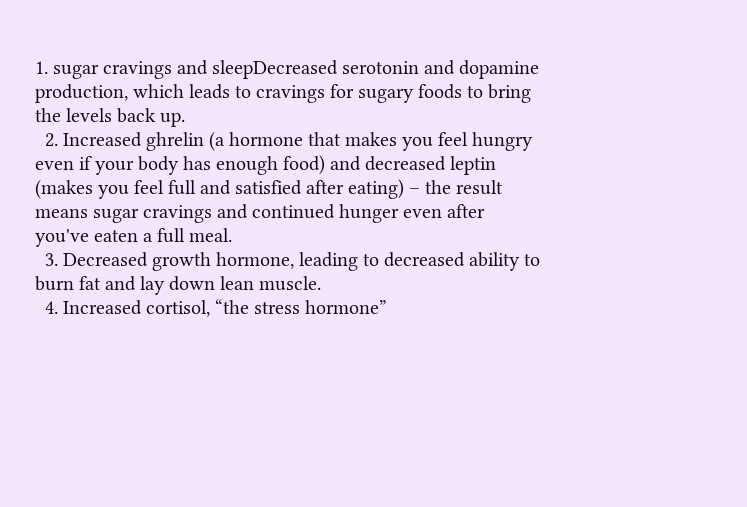1. sugar cravings and sleepDecreased serotonin and dopamine production, which leads to cravings for sugary foods to bring the levels back up.
  2. Increased ghrelin (a hormone that makes you feel hungry even if your body has enough food) and decreased leptin (makes you feel full and satisfied after eating) – the result means sugar cravings and continued hunger even after you've eaten a full meal.
  3. Decreased growth hormone, leading to decreased ability to burn fat and lay down lean muscle.
  4. Increased cortisol, “the stress hormone”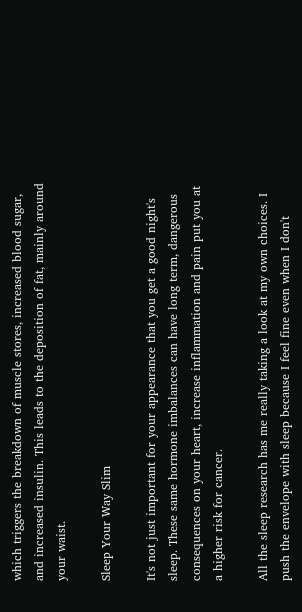which triggers the breakdown of muscle stores, increased blood sugar, and increased insulin. This leads to the deposition of fat, mainly around your waist.

Sleep Your Way Slim

It's not just important for your appearance that you get a good night's sleep. These same hormone imbalances can have long term, dangerous consequences on your heart, increase inflammation and pain put you at a higher risk for cancer.

All the sleep research has me really taking a look at my own choices. I push the envelope with sleep because I feel fine even when I don't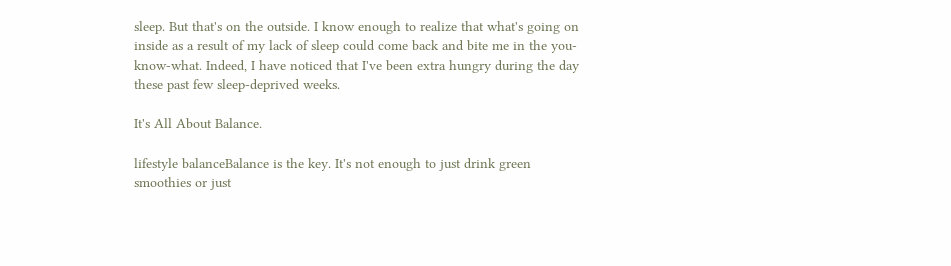sleep. But that's on the outside. I know enough to realize that what's going on inside as a result of my lack of sleep could come back and bite me in the you-know-what. Indeed, I have noticed that I've been extra hungry during the day these past few sleep-deprived weeks.

It's All About Balance.

lifestyle balanceBalance is the key. It's not enough to just drink green smoothies or just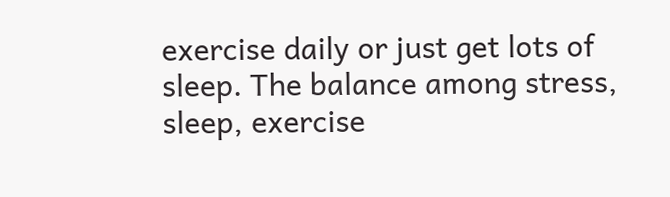exercise daily or just get lots of sleep. The balance among stress, sleep, exercise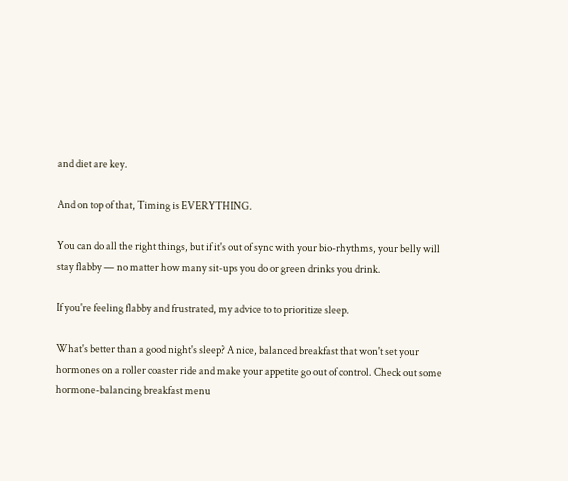and diet are key.

And on top of that, Timing is EVERYTHING.

You can do all the right things, but if it's out of sync with your bio-rhythms, your belly will stay flabby — no matter how many sit-ups you do or green drinks you drink.

If you're feeling flabby and frustrated, my advice to to prioritize sleep.

What's better than a good night's sleep? A nice, balanced breakfast that won't set your hormones on a roller coaster ride and make your appetite go out of control. Check out some hormone-balancing breakfast menu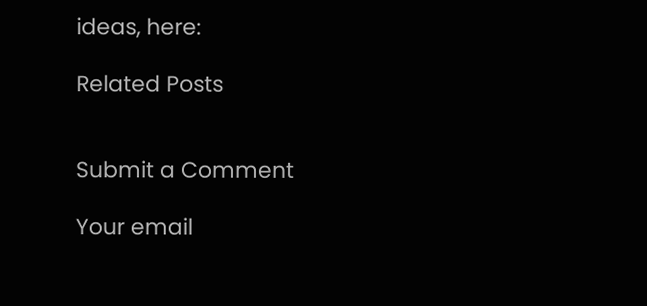ideas, here:

Related Posts


Submit a Comment

Your email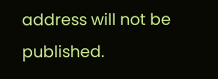address will not be published.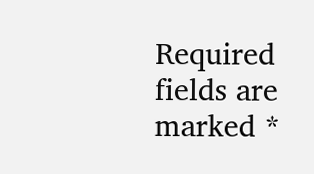Required fields are marked *